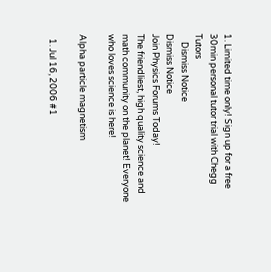1. Limited time only! Sign up for a free 30min personal tutor trial with Chegg Tutors
    Dismiss Notice
Dismiss Notice
Join Physics Forums Today!
The friendliest, high quality science and math community on the planet! Everyone who loves science is here!

Alpha particle magnetism

  1. Jul 16, 2006 #1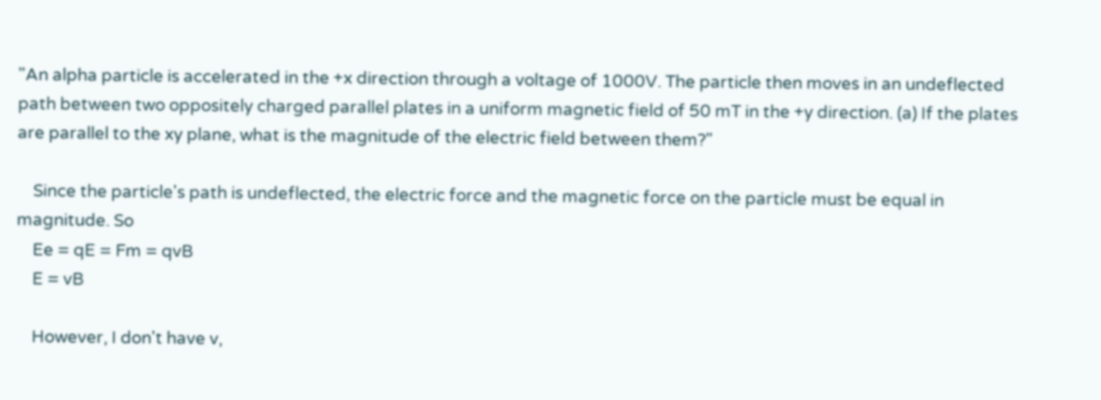"An alpha particle is accelerated in the +x direction through a voltage of 1000V. The particle then moves in an undeflected path between two oppositely charged parallel plates in a uniform magnetic field of 50 mT in the +y direction. (a) If the plates are parallel to the xy plane, what is the magnitude of the electric field between them?"

    Since the particle's path is undeflected, the electric force and the magnetic force on the particle must be equal in magnitude. So
    Ee = qE = Fm = qvB
    E = vB

    However, I don't have v,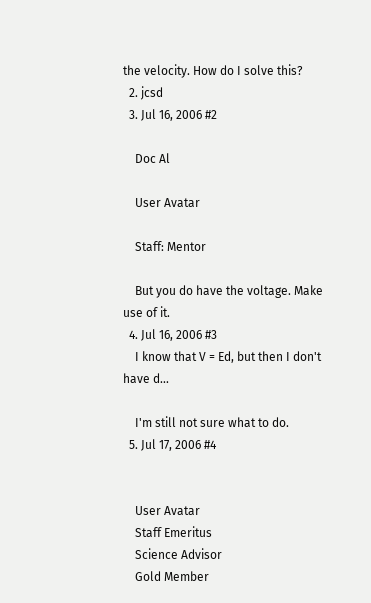the velocity. How do I solve this?
  2. jcsd
  3. Jul 16, 2006 #2

    Doc Al

    User Avatar

    Staff: Mentor

    But you do have the voltage. Make use of it.
  4. Jul 16, 2006 #3
    I know that V = Ed, but then I don't have d...

    I'm still not sure what to do.
  5. Jul 17, 2006 #4


    User Avatar
    Staff Emeritus
    Science Advisor
    Gold Member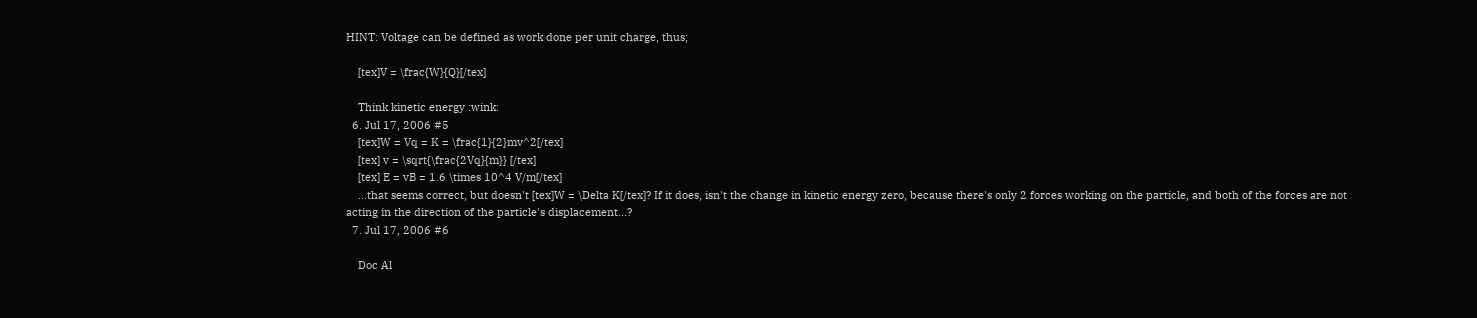HINT: Voltage can be defined as work done per unit charge, thus;

    [tex]V = \frac{W}{Q}[/tex]

    Think kinetic energy :wink:
  6. Jul 17, 2006 #5
    [tex]W = Vq = K = \frac{1}{2}mv^2[/tex]
    [tex] v = \sqrt{\frac{2Vq}{m}} [/tex]
    [tex] E = vB = 1.6 \times 10^4 V/m[/tex]
    ...that seems correct, but doesn't [tex]W = \Delta K[/tex]? If it does, isn't the change in kinetic energy zero, because there's only 2 forces working on the particle, and both of the forces are not acting in the direction of the particle's displacement...?
  7. Jul 17, 2006 #6

    Doc Al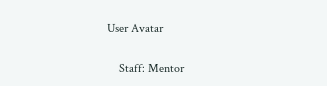User Avatar

    Staff: Mentor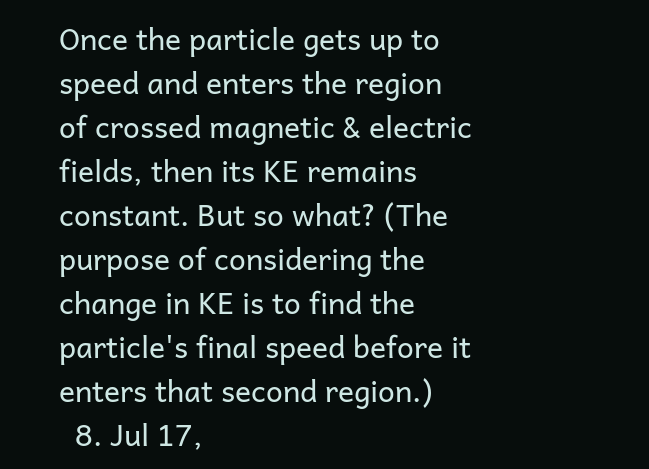Once the particle gets up to speed and enters the region of crossed magnetic & electric fields, then its KE remains constant. But so what? (The purpose of considering the change in KE is to find the particle's final speed before it enters that second region.)
  8. Jul 17,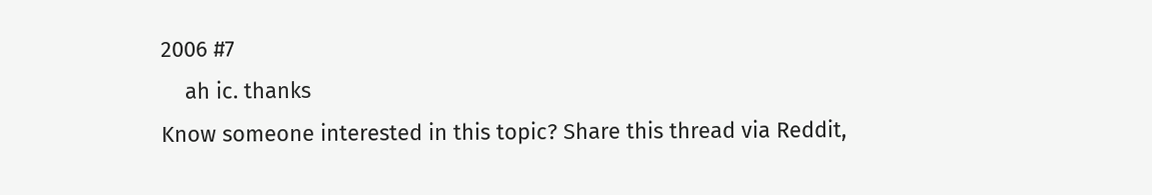2006 #7
    ah ic. thanks
Know someone interested in this topic? Share this thread via Reddit,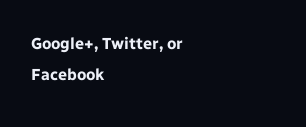Google+, Twitter, or Facebook